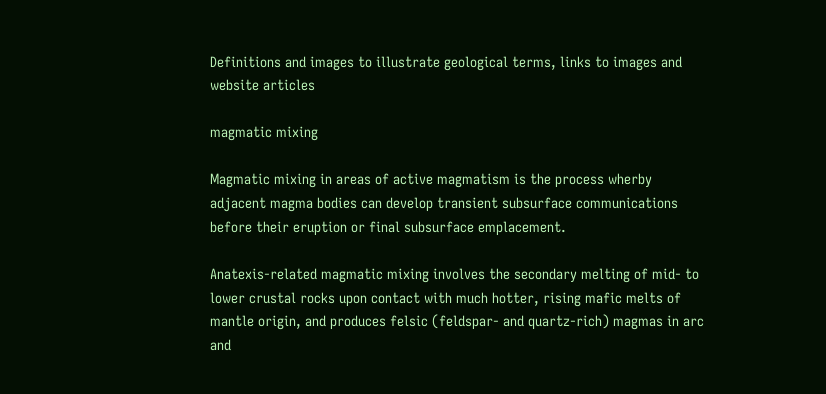Definitions and images to illustrate geological terms, links to images and website articles

magmatic mixing

Magmatic mixing in areas of active magmatism is the process wherby adjacent magma bodies can develop transient subsurface communications before their eruption or final subsurface emplacement.

Anatexis-related magmatic mixing involves the secondary melting of mid- to lower crustal rocks upon contact with much hotter, rising mafic melts of mantle origin, and produces felsic (feldspar- and quartz-rich) magmas in arc and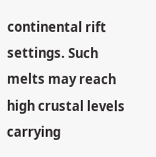continental rift settings. Such melts may reach high crustal levels carrying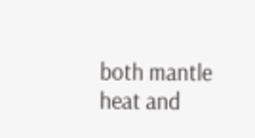both mantle heat and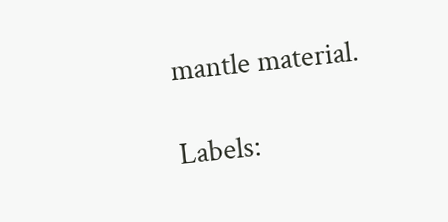mantle material.

Labels: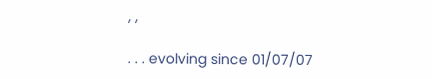, ,

. . . evolving since 01/07/07